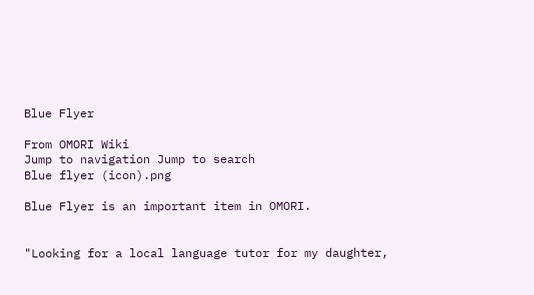Blue Flyer

From OMORI Wiki
Jump to navigation Jump to search
Blue flyer (icon).png

Blue Flyer is an important item in OMORI.


"Looking for a local language tutor for my daughter,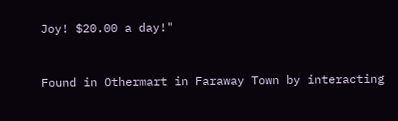Joy! $20.00 a day!"


Found in Othermart in Faraway Town by interacting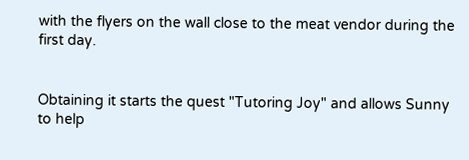with the flyers on the wall close to the meat vendor during the first day.


Obtaining it starts the quest "Tutoring Joy" and allows Sunny to help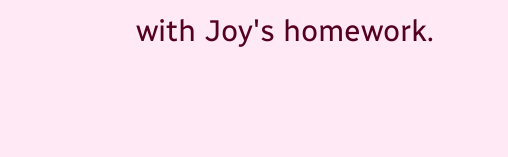with Joy's homework.